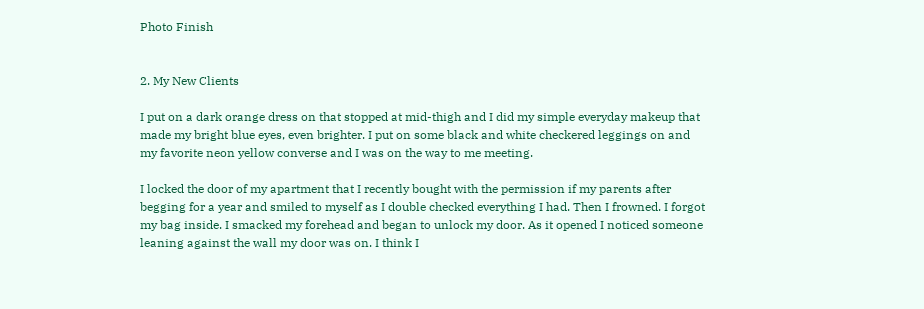Photo Finish


2. My New Clients

I put on a dark orange dress on that stopped at mid-thigh and I did my simple everyday makeup that made my bright blue eyes, even brighter. I put on some black and white checkered leggings on and my favorite neon yellow converse and I was on the way to me meeting.

I locked the door of my apartment that I recently bought with the permission if my parents after begging for a year and smiled to myself as I double checked everything I had. Then I frowned. I forgot my bag inside. I smacked my forehead and began to unlock my door. As it opened I noticed someone leaning against the wall my door was on. I think I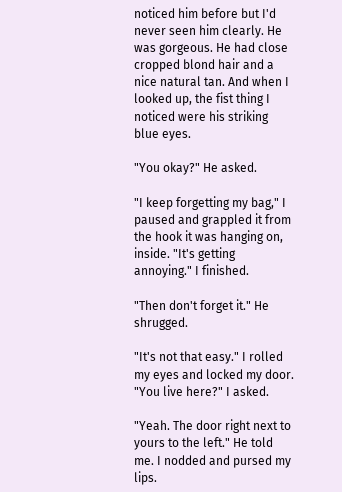noticed him before but I'd never seen him clearly. He was gorgeous. He had close cropped blond hair and a nice natural tan. And when I looked up, the fist thing I noticed were his striking blue eyes.

"You okay?" He asked.

"I keep forgetting my bag," I paused and grappled it from the hook it was hanging on, inside. "It's getting annoying." I finished.

"Then don't forget it." He shrugged.

"It's not that easy." I rolled my eyes and locked my door. "You live here?" I asked.

"Yeah. The door right next to yours to the left." He told me. I nodded and pursed my lips.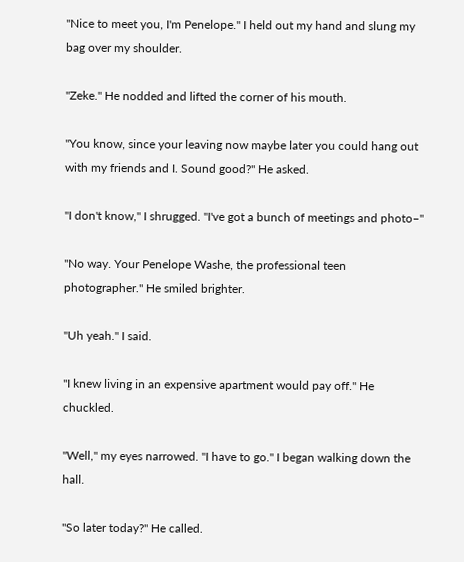"Nice to meet you, I'm Penelope." I held out my hand and slung my bag over my shoulder.

"Zeke." He nodded and lifted the corner of his mouth.

"You know, since your leaving now maybe later you could hang out with my friends and I. Sound good?" He asked.

"I don't know," I shrugged. "I've got a bunch of meetings and photo–"

"No way. Your Penelope Washe, the professional teen photographer." He smiled brighter.

"Uh yeah." I said.

"I knew living in an expensive apartment would pay off." He chuckled.

"Well," my eyes narrowed. "I have to go." I began walking down the hall.

"So later today?" He called.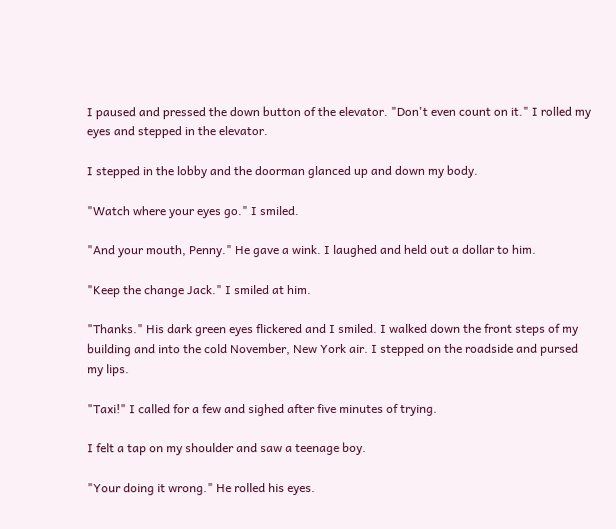I paused and pressed the down button of the elevator. "Don't even count on it." I rolled my eyes and stepped in the elevator.

I stepped in the lobby and the doorman glanced up and down my body.

"Watch where your eyes go." I smiled.

"And your mouth, Penny." He gave a wink. I laughed and held out a dollar to him.

"Keep the change Jack." I smiled at him.

"Thanks." His dark green eyes flickered and I smiled. I walked down the front steps of my building and into the cold November, New York air. I stepped on the roadside and pursed my lips.

"Taxi!" I called for a few and sighed after five minutes of trying.

I felt a tap on my shoulder and saw a teenage boy.

"Your doing it wrong." He rolled his eyes.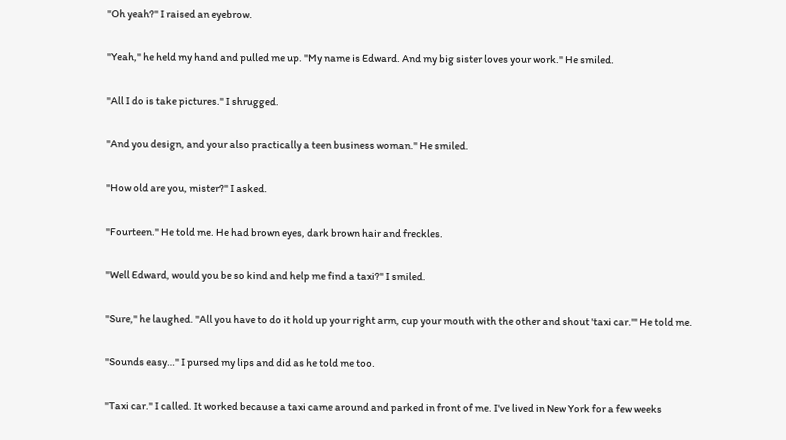"Oh yeah?" I raised an eyebrow.

"Yeah," he held my hand and pulled me up. "My name is Edward. And my big sister loves your work." He smiled.

"All I do is take pictures." I shrugged.

"And you design, and your also practically a teen business woman." He smiled.

"How old are you, mister?" I asked.

"Fourteen." He told me. He had brown eyes, dark brown hair and freckles.

"Well Edward, would you be so kind and help me find a taxi?" I smiled.

"Sure," he laughed. "All you have to do it hold up your right arm, cup your mouth with the other and shout 'taxi car.'" He told me.

"Sounds easy…" I pursed my lips and did as he told me too.

"Taxi car." I called. It worked because a taxi came around and parked in front of me. I've lived in New York for a few weeks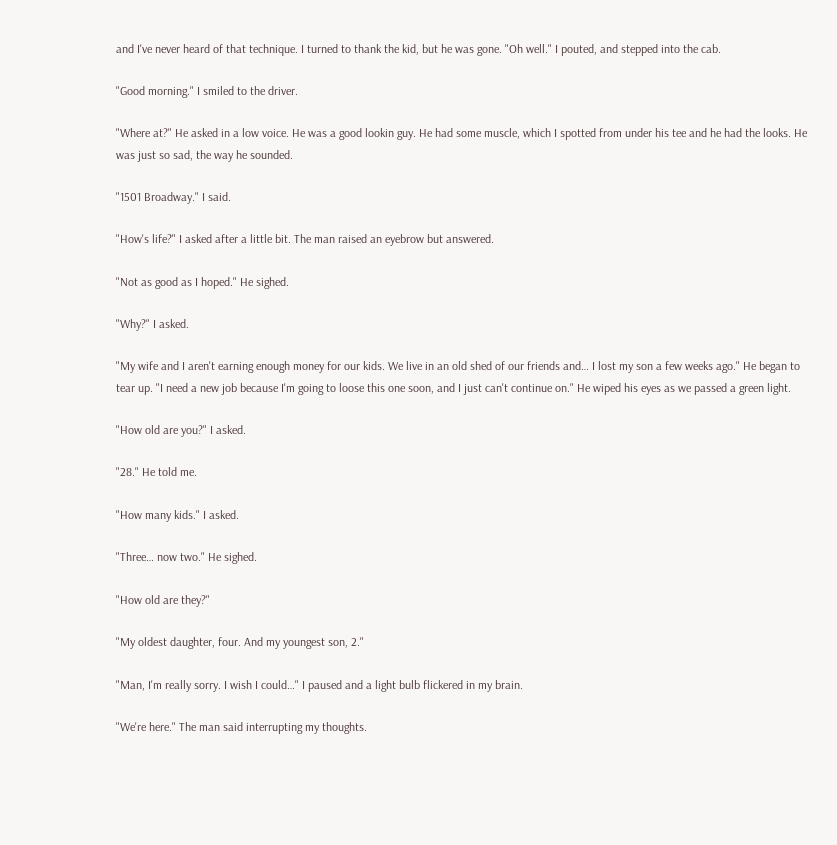and I've never heard of that technique. I turned to thank the kid, but he was gone. "Oh well." I pouted, and stepped into the cab.

"Good morning." I smiled to the driver.

"Where at?" He asked in a low voice. He was a good lookin guy. He had some muscle, which I spotted from under his tee and he had the looks. He was just so sad, the way he sounded.

"1501 Broadway." I said.

"How's life?" I asked after a little bit. The man raised an eyebrow but answered.

"Not as good as I hoped." He sighed.

"Why?" I asked.

"My wife and I aren't earning enough money for our kids. We live in an old shed of our friends and… I lost my son a few weeks ago." He began to tear up. "I need a new job because I'm going to loose this one soon, and I just can't continue on." He wiped his eyes as we passed a green light.

"How old are you?" I asked.

"28." He told me.

"How many kids." I asked.

"Three… now two." He sighed.

"How old are they?"

"My oldest daughter, four. And my youngest son, 2."

"Man, I'm really sorry. I wish I could…" I paused and a light bulb flickered in my brain.

"We're here." The man said interrupting my thoughts.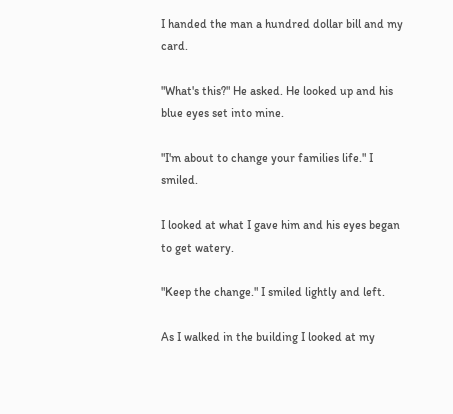I handed the man a hundred dollar bill and my card.

"What's this?" He asked. He looked up and his blue eyes set into mine.

"I'm about to change your families life." I smiled.

I looked at what I gave him and his eyes began to get watery.

"Keep the change." I smiled lightly and left.

As I walked in the building I looked at my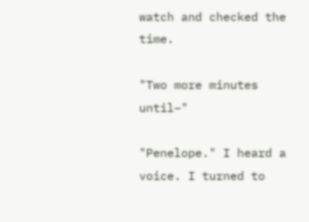watch and checked the time.

"Two more minutes until–"

"Penelope." I heard a voice. I turned to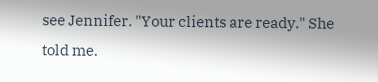see Jennifer. "Your clients are ready." She told me.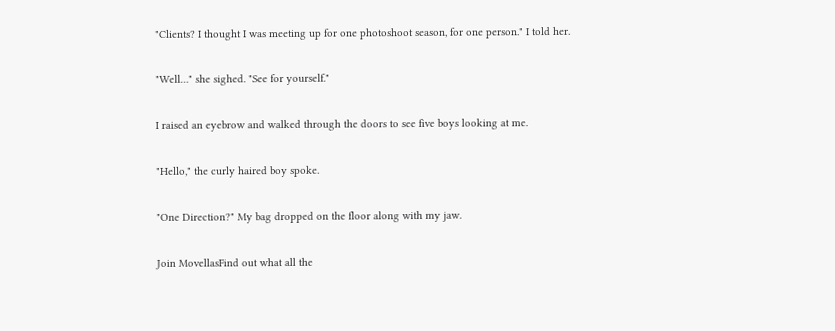"Clients? I thought I was meeting up for one photoshoot season, for one person." I told her.

"Well…" she sighed. "See for yourself."

I raised an eyebrow and walked through the doors to see five boys looking at me.

"Hello," the curly haired boy spoke.

"One Direction?" My bag dropped on the floor along with my jaw.

Join MovellasFind out what all the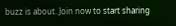buzz is about. Join now to start sharing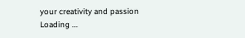your creativity and passion
Loading ...